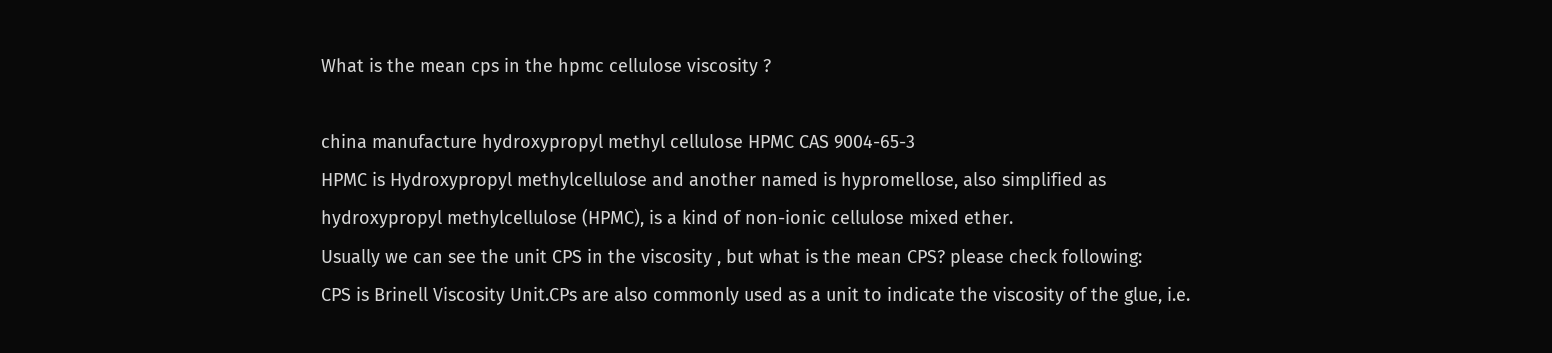What is the mean cps in the hpmc cellulose viscosity ?

china manufacture hydroxypropyl methyl cellulose HPMC CAS 9004-65-3
HPMC is Hydroxypropyl methylcellulose and another named is hypromellose, also simplified as hydroxypropyl methylcellulose (HPMC), is a kind of non-ionic cellulose mixed ether.
Usually we can see the unit CPS in the viscosity , but what is the mean CPS? please check following:
CPS is Brinell Viscosity Unit.CPs are also commonly used as a unit to indicate the viscosity of the glue, i.e.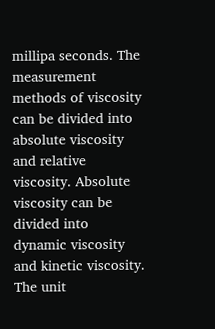millipa seconds. The measurement methods of viscosity can be divided into absolute viscosity and relative viscosity. Absolute viscosity can be divided into dynamic viscosity and kinetic viscosity. The unit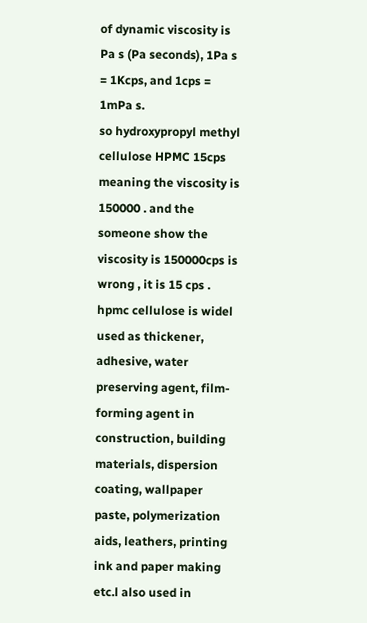of dynamic viscosity is Pa s (Pa seconds), 1Pa s = 1Kcps, and 1cps = 1mPa s.
so hydroxypropyl methyl cellulose HPMC 15cps meaning the viscosity is 150000 . and the someone show the viscosity is 150000cps is wrong , it is 15 cps .
hpmc cellulose is widel used as thickener, adhesive, water preserving agent, film-forming agent in construction, building materials, dispersion coating, wallpaper paste, polymerization aids, leathers, printing ink and paper making etc.l also used in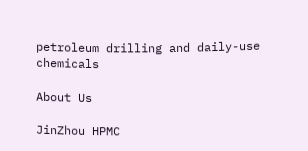petroleum drilling and daily-use chemicals

About Us

JinZhou HPMC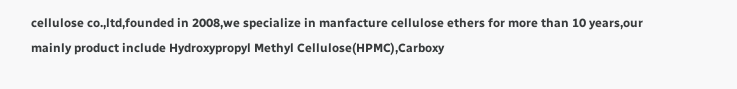cellulose co.,ltd,founded in 2008,we specialize in manfacture cellulose ethers for more than 10 years,our mainly product include Hydroxypropyl Methyl Cellulose(HPMC),Carboxy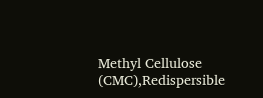Methyl Cellulose (CMC),Redispersible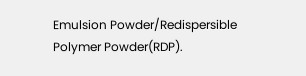Emulsion Powder/Redispersible Polymer Powder(RDP).